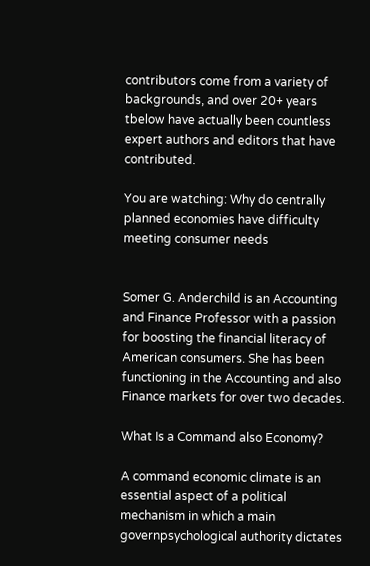contributors come from a variety of backgrounds, and over 20+ years tbelow have actually been countless expert authors and editors that have contributed.

You are watching: Why do centrally planned economies have difficulty meeting consumer needs


Somer G. Anderchild is an Accounting and Finance Professor with a passion for boosting the financial literacy of American consumers. She has been functioning in the Accounting and also Finance markets for over two decades.

What Is a Command also Economy?

A command economic climate is an essential aspect of a political mechanism in which a main governpsychological authority dictates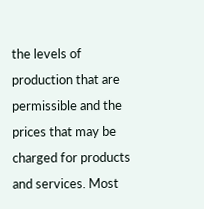the levels of production that are permissible and the prices that may be charged for products and services. Most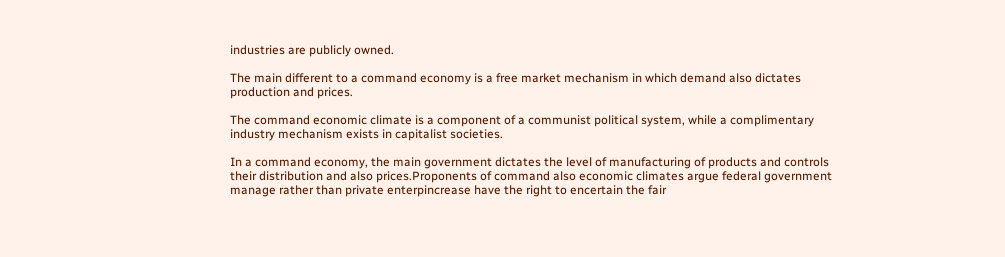industries are publicly owned.

The main different to a command economy is a free market mechanism in which demand also dictates production and prices.

The command economic climate is a component of a communist political system, while a complimentary industry mechanism exists in capitalist societies.

In a command economy, the main government dictates the level of manufacturing of products and controls their distribution and also prices.Proponents of command also economic climates argue federal government manage rather than private enterpincrease have the right to encertain the fair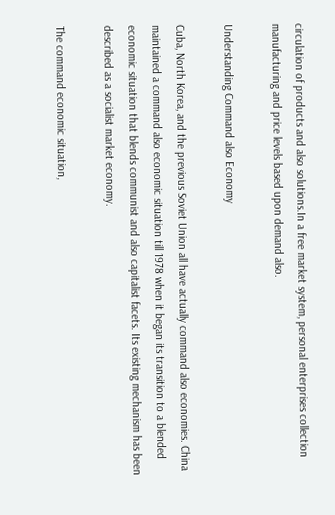circulation of products and also solutions.In a free market system, personal enterprises collection manufacturing and price levels based upon demand also.

Understanding Command also Economy

Cuba, North Korea, and the previous Soviet Union all have actually command also economies. China maintained a command also economic situation till 1978 when it began its transition to a blended economic situation that blends communist and also capitalist facets. Its existing mechanism has been described as a socialist market economy.

The command economic situation,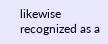likewise recognized as a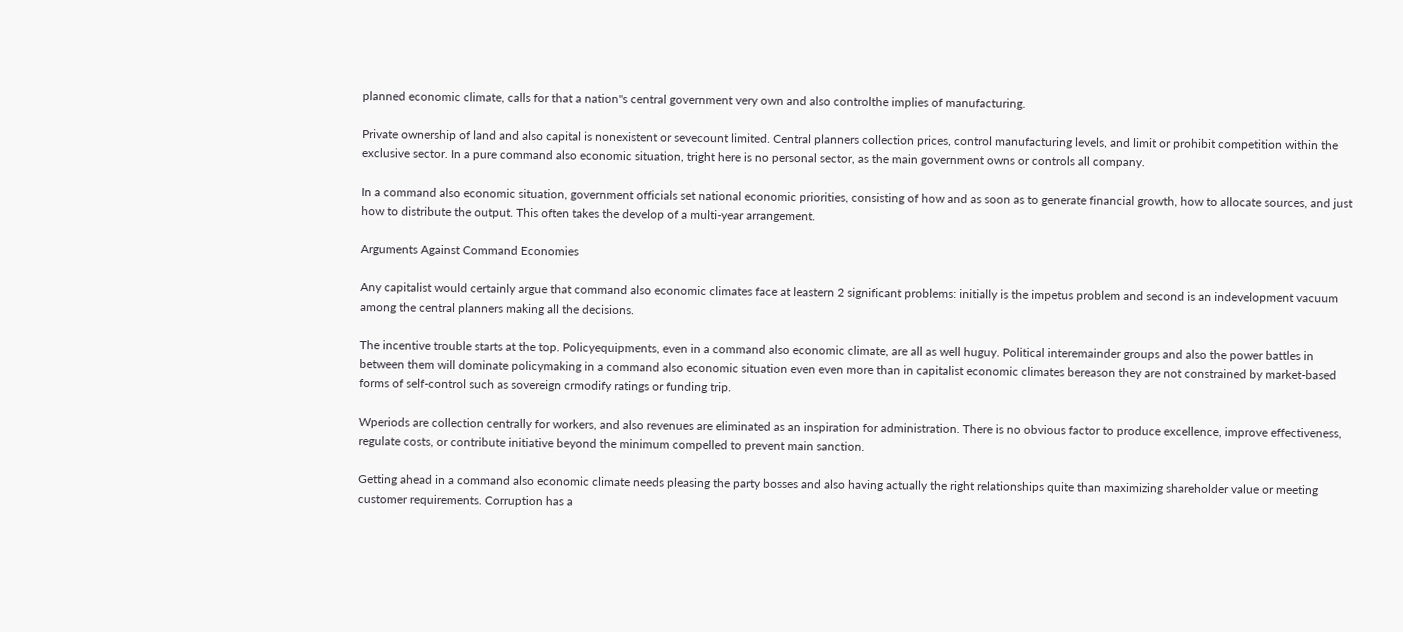planned economic climate, calls for that a nation"s central government very own and also controlthe implies of manufacturing.

Private ownership of land and also capital is nonexistent or sevecount limited. Central planners collection prices, control manufacturing levels, and limit or prohibit competition within the exclusive sector. In a pure command also economic situation, tright here is no personal sector, as the main government owns or controls all company.

In a command also economic situation, government officials set national economic priorities, consisting of how and as soon as to generate financial growth, how to allocate sources, and just how to distribute the output. This often takes the develop of a multi-year arrangement.

Arguments Against Command Economies

Any capitalist would certainly argue that command also economic climates face at leastern 2 significant problems: initially is the impetus problem and second is an indevelopment vacuum among the central planners making all the decisions.

The incentive trouble starts at the top. Policyequipments, even in a command also economic climate, are all as well huguy. Political interemainder groups and also the power battles in between them will dominate policymaking in a command also economic situation even even more than in capitalist economic climates bereason they are not constrained by market-based forms of self-control such as sovereign crmodify ratings or funding trip.

Wperiods are collection centrally for workers, and also revenues are eliminated as an inspiration for administration. There is no obvious factor to produce excellence, improve effectiveness, regulate costs, or contribute initiative beyond the minimum compelled to prevent main sanction.

Getting ahead in a command also economic climate needs pleasing the party bosses and also having actually the right relationships quite than maximizing shareholder value or meeting customer requirements. Corruption has a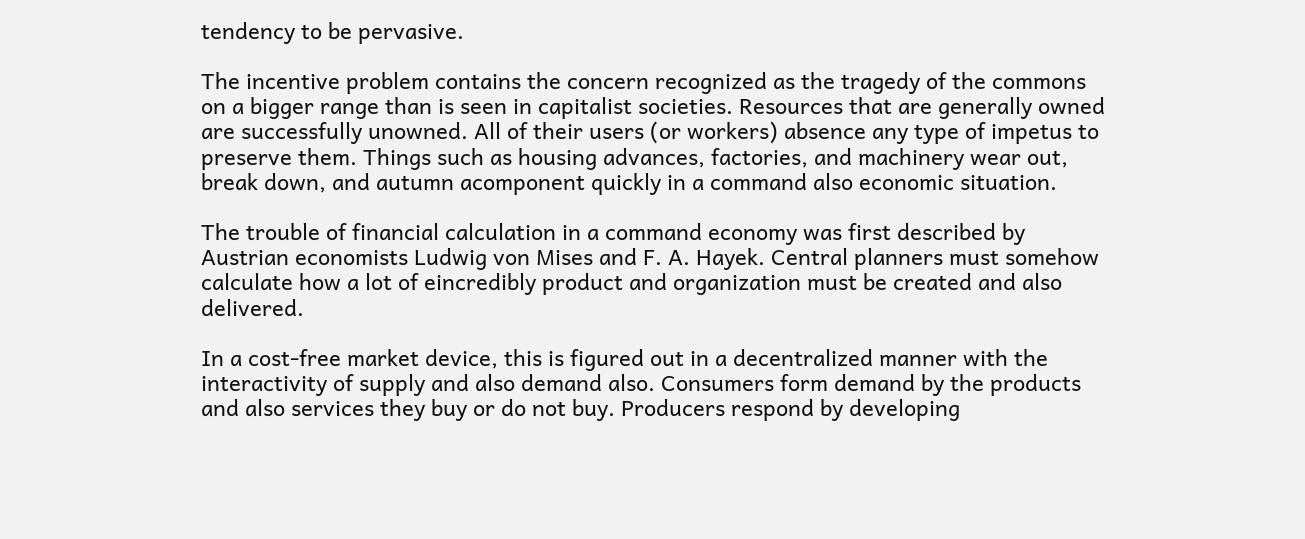tendency to be pervasive.

The incentive problem contains the concern recognized as the tragedy of the commons on a bigger range than is seen in capitalist societies. Resources that are generally owned are successfully unowned. All of their users (or workers) absence any type of impetus to preserve them. Things such as housing advances, factories, and machinery wear out, break down, and autumn acomponent quickly in a command also economic situation.

The trouble of financial calculation in a command economy was first described by Austrian economists Ludwig von Mises and F. A. Hayek. Central planners must somehow calculate how a lot of eincredibly product and organization must be created and also delivered.

In a cost-free market device, this is figured out in a decentralized manner with the interactivity of supply and also demand also. Consumers form demand by the products and also services they buy or do not buy. Producers respond by developing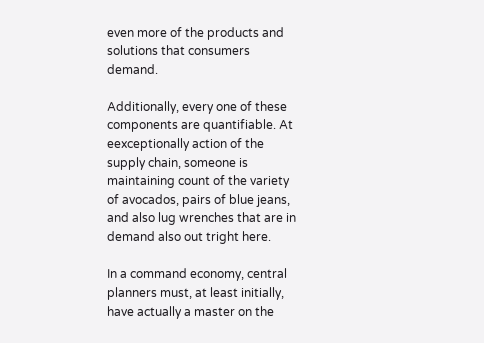even more of the products and solutions that consumers demand.

Additionally, every one of these components are quantifiable. At eexceptionally action of the supply chain, someone is maintaining count of the variety of avocados, pairs of blue jeans, and also lug wrenches that are in demand also out tright here.

In a command economy, central planners must, at least initially, have actually a master on the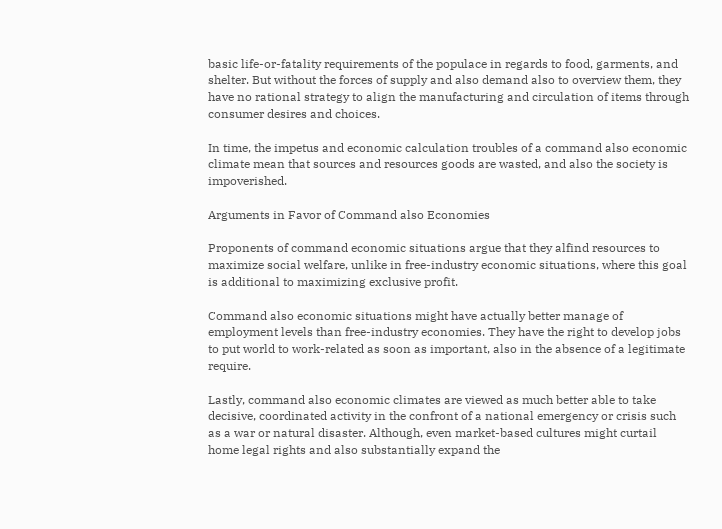basic life-or-fatality requirements of the populace in regards to food, garments, and shelter. But without the forces of supply and also demand also to overview them, they have no rational strategy to align the manufacturing and circulation of items through consumer desires and choices.

In time, the impetus and economic calculation troubles of a command also economic climate mean that sources and resources goods are wasted, and also the society is impoverished.

Arguments in Favor of Command also Economies

Proponents of command economic situations argue that they alfind resources to maximize social welfare, unlike in free-industry economic situations, where this goal is additional to maximizing exclusive profit.

Command also economic situations might have actually better manage of employment levels than free-industry economies. They have the right to develop jobs to put world to work-related as soon as important, also in the absence of a legitimate require.

Lastly, command also economic climates are viewed as much better able to take decisive, coordinated activity in the confront of a national emergency or crisis such as a war or natural disaster. Although, even market-based cultures might curtail home legal rights and also substantially expand the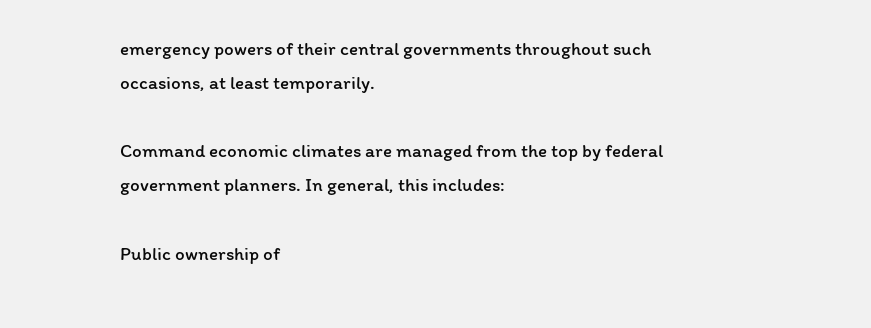emergency powers of their central governments throughout such occasions, at least temporarily.

Command economic climates are managed from the top by federal government planners. In general, this includes:

Public ownership of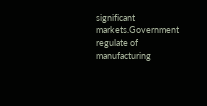significant markets.Government regulate of manufacturing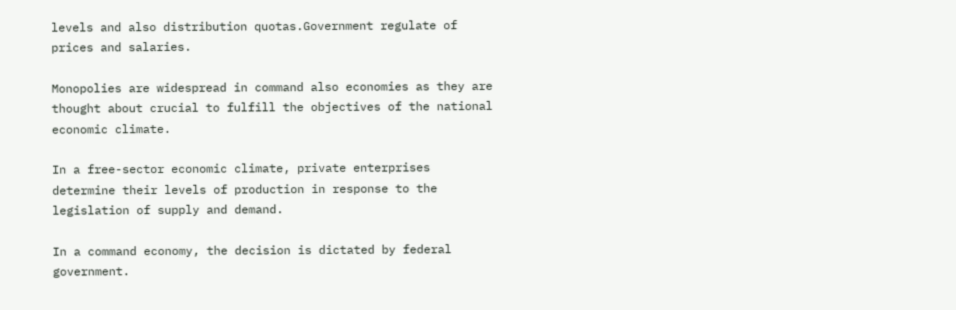levels and also distribution quotas.Government regulate of prices and salaries.

Monopolies are widespread in command also economies as they are thought about crucial to fulfill the objectives of the national economic climate.

In a free-sector economic climate, private enterprises determine their levels of production in response to the legislation of supply and demand.

In a command economy, the decision is dictated by federal government.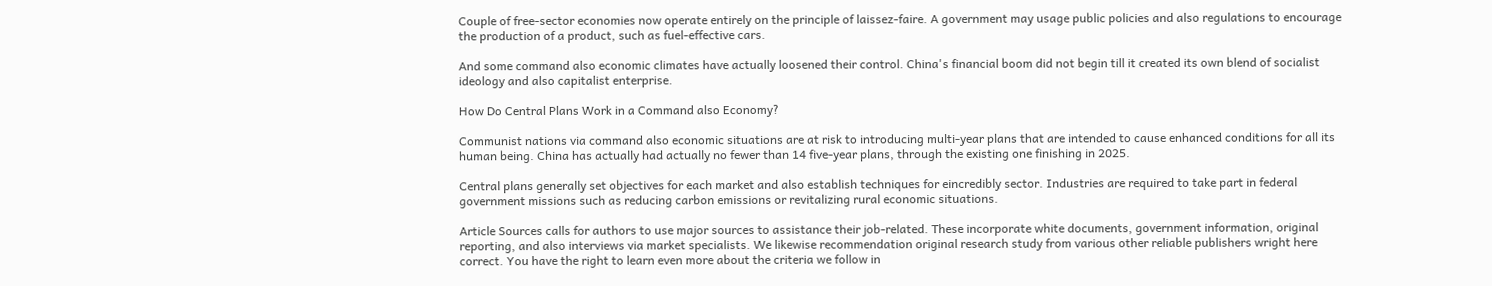Couple of free-sector economies now operate entirely on the principle of laissez-faire. A government may usage public policies and also regulations to encourage the production of a product, such as fuel-effective cars.

And some command also economic climates have actually loosened their control. China's financial boom did not begin till it created its own blend of socialist ideology and also capitalist enterprise.

How Do Central Plans Work in a Command also Economy?

Communist nations via command also economic situations are at risk to introducing multi-year plans that are intended to cause enhanced conditions for all its human being. China has actually had actually no fewer than 14 five-year plans, through the existing one finishing in 2025.

Central plans generally set objectives for each market and also establish techniques for eincredibly sector. Industries are required to take part in federal government missions such as reducing carbon emissions or revitalizing rural economic situations.

Article Sources calls for authors to use major sources to assistance their job-related. These incorporate white documents, government information, original reporting, and also interviews via market specialists. We likewise recommendation original research study from various other reliable publishers wright here correct. You have the right to learn even more about the criteria we follow in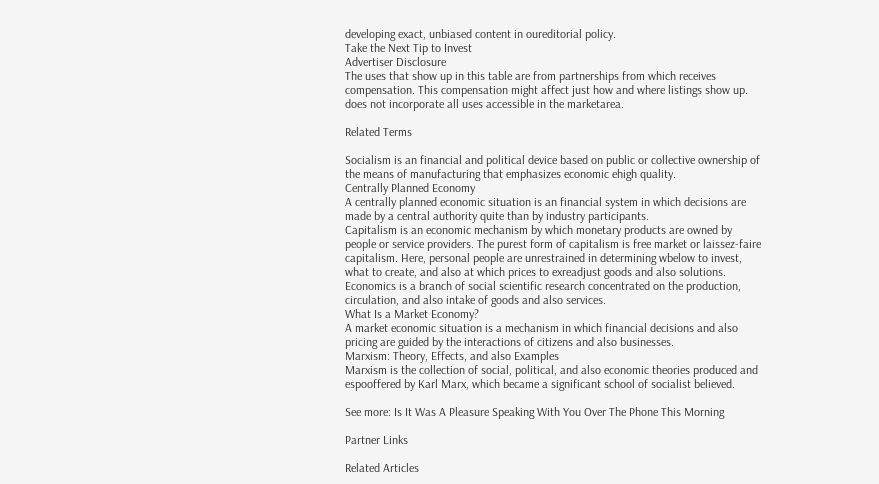developing exact, unbiased content in oureditorial policy.
Take the Next Tip to Invest
Advertiser Disclosure
The uses that show up in this table are from partnerships from which receives compensation. This compensation might affect just how and where listings show up. does not incorporate all uses accessible in the marketarea.

Related Terms

Socialism is an financial and political device based on public or collective ownership of the means of manufacturing that emphasizes economic ehigh quality.
Centrally Planned Economy
A centrally planned economic situation is an financial system in which decisions are made by a central authority quite than by industry participants.
Capitalism is an economic mechanism by which monetary products are owned by people or service providers. The purest form of capitalism is free market or laissez-faire capitalism. Here, personal people are unrestrained in determining wbelow to invest, what to create, and also at which prices to exreadjust goods and also solutions.
Economics is a branch of social scientific research concentrated on the production, circulation, and also intake of goods and also services.
What Is a Market Economy?
A market economic situation is a mechanism in which financial decisions and also pricing are guided by the interactions of citizens and also businesses.
Marxism: Theory, Effects, and also Examples
Marxism is the collection of social, political, and also economic theories produced and espooffered by Karl Marx, which became a significant school of socialist believed.

See more: Is It Was A Pleasure Speaking With You Over The Phone This Morning

Partner Links

Related Articles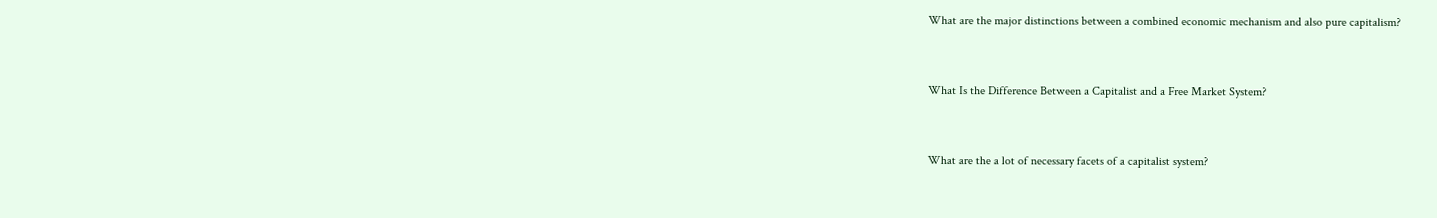What are the major distinctions between a combined economic mechanism and also pure capitalism?



What Is the Difference Between a Capitalist and a Free Market System?



What are the a lot of necessary facets of a capitalist system?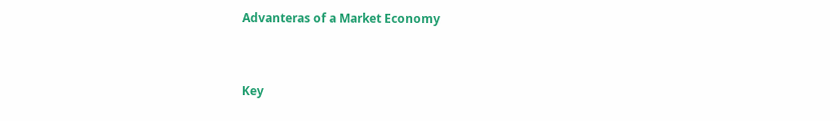Advanteras of a Market Economy


Key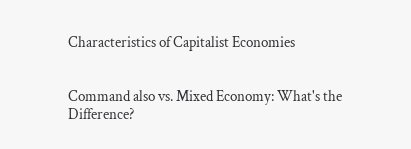Characteristics of Capitalist Economies


Command also vs. Mixed Economy: What's the Difference?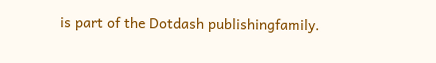is part of the Dotdash publishingfamily.